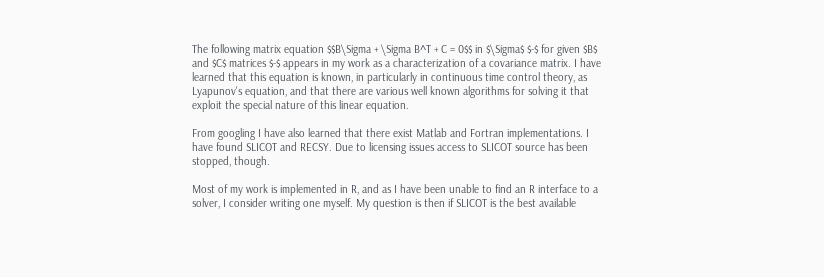The following matrix equation $$B\Sigma + \Sigma B^T + C = 0$$ in $\Sigma$ $-$ for given $B$ and $C$ matrices $-$ appears in my work as a characterization of a covariance matrix. I have learned that this equation is known, in particularly in continuous time control theory, as Lyapunov's equation, and that there are various well known algorithms for solving it that exploit the special nature of this linear equation.

From googling I have also learned that there exist Matlab and Fortran implementations. I have found SLICOT and RECSY. Due to licensing issues access to SLICOT source has been stopped, though.

Most of my work is implemented in R, and as I have been unable to find an R interface to a solver, I consider writing one myself. My question is then if SLICOT is the best available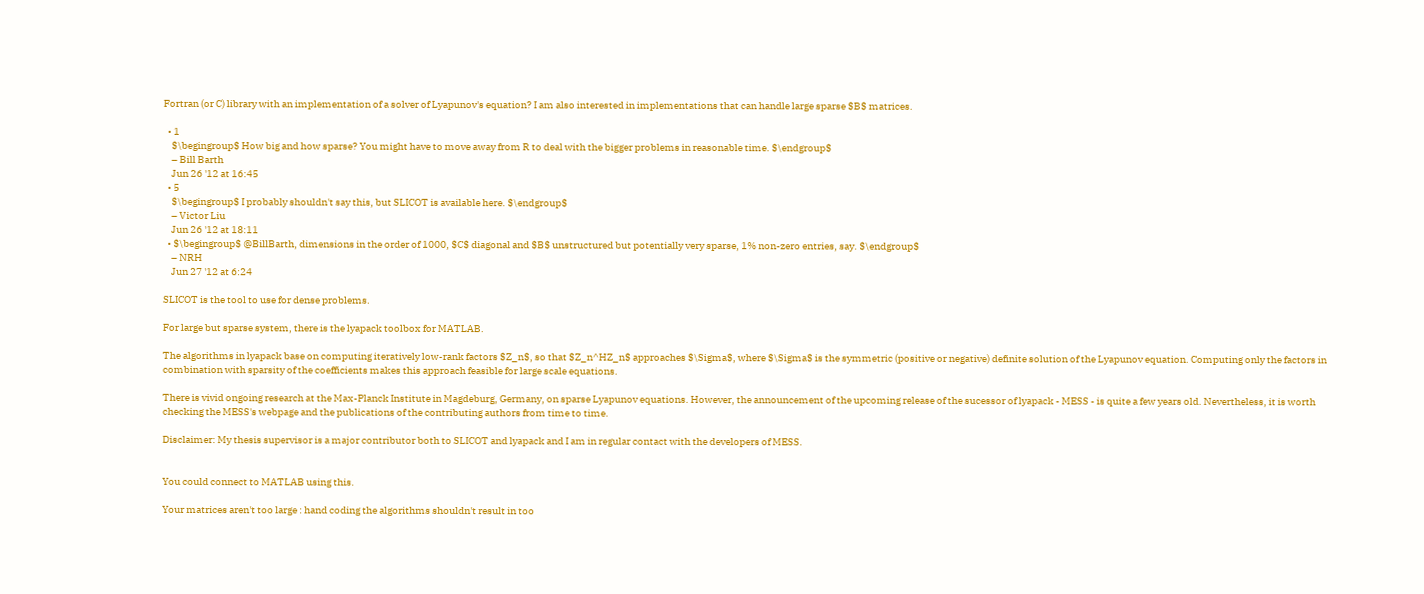Fortran (or C) library with an implementation of a solver of Lyapunov's equation? I am also interested in implementations that can handle large sparse $B$ matrices.

  • 1
    $\begingroup$ How big and how sparse? You might have to move away from R to deal with the bigger problems in reasonable time. $\endgroup$
    – Bill Barth
    Jun 26 '12 at 16:45
  • 5
    $\begingroup$ I probably shouldn't say this, but SLICOT is available here. $\endgroup$
    – Victor Liu
    Jun 26 '12 at 18:11
  • $\begingroup$ @BillBarth, dimensions in the order of 1000, $C$ diagonal and $B$ unstructured but potentially very sparse, 1% non-zero entries, say. $\endgroup$
    – NRH
    Jun 27 '12 at 6:24

SLICOT is the tool to use for dense problems.

For large but sparse system, there is the lyapack toolbox for MATLAB.

The algorithms in lyapack base on computing iteratively low-rank factors $Z_n$, so that $Z_n^HZ_n$ approaches $\Sigma$, where $\Sigma$ is the symmetric (positive or negative) definite solution of the Lyapunov equation. Computing only the factors in combination with sparsity of the coefficients makes this approach feasible for large scale equations.

There is vivid ongoing research at the Max-Planck Institute in Magdeburg, Germany, on sparse Lyapunov equations. However, the announcement of the upcoming release of the sucessor of lyapack - MESS - is quite a few years old. Nevertheless, it is worth checking the MESS's webpage and the publications of the contributing authors from time to time.

Disclaimer: My thesis supervisor is a major contributor both to SLICOT and lyapack and I am in regular contact with the developers of MESS.


You could connect to MATLAB using this.

Your matrices aren't too large : hand coding the algorithms shouldn't result in too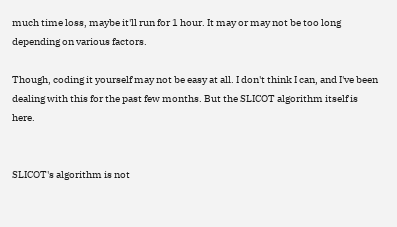much time loss, maybe it'll run for 1 hour. It may or may not be too long depending on various factors.

Though, coding it yourself may not be easy at all. I don't think I can, and I've been dealing with this for the past few months. But the SLICOT algorithm itself is here.


SLICOT's algorithm is not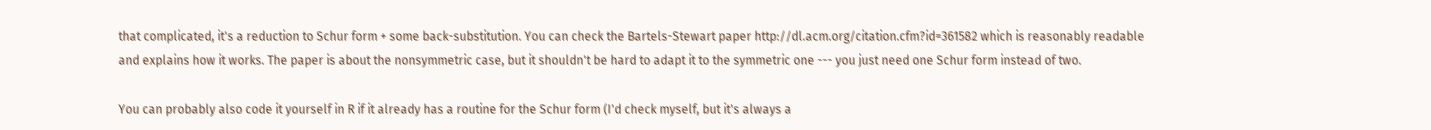that complicated, it's a reduction to Schur form + some back-substitution. You can check the Bartels-Stewart paper http://dl.acm.org/citation.cfm?id=361582 which is reasonably readable and explains how it works. The paper is about the nonsymmetric case, but it shouldn't be hard to adapt it to the symmetric one --- you just need one Schur form instead of two.

You can probably also code it yourself in R if it already has a routine for the Schur form (I'd check myself, but it's always a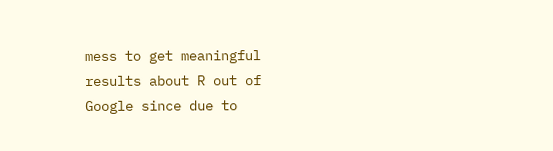mess to get meaningful results about R out of Google since due to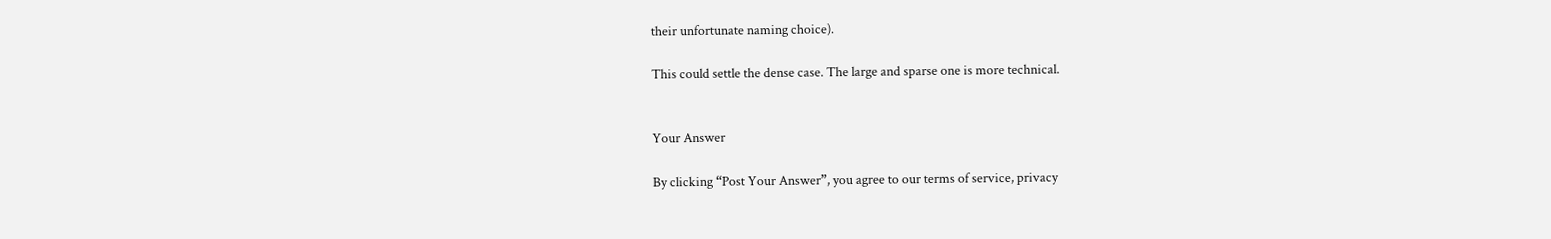their unfortunate naming choice).

This could settle the dense case. The large and sparse one is more technical.


Your Answer

By clicking “Post Your Answer”, you agree to our terms of service, privacy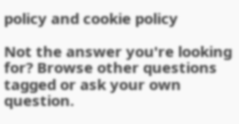policy and cookie policy

Not the answer you're looking for? Browse other questions tagged or ask your own question.